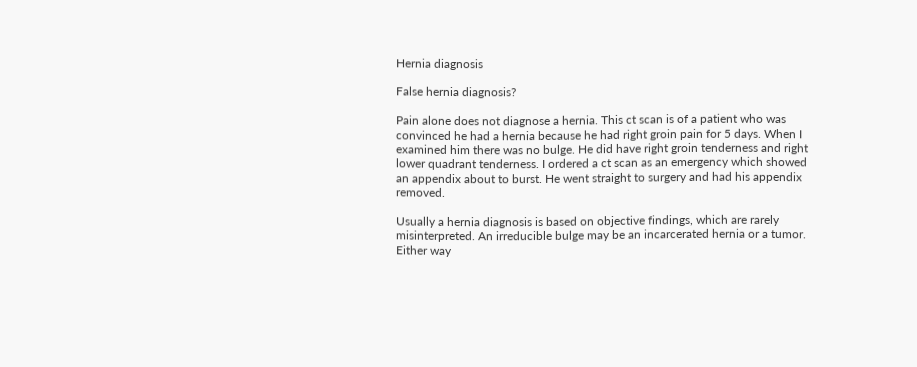Hernia diagnosis

False hernia diagnosis?

Pain alone does not diagnose a hernia. This ct scan is of a patient who was convinced he had a hernia because he had right groin pain for 5 days. When I examined him there was no bulge. He did have right groin tenderness and right lower quadrant tenderness. I ordered a ct scan as an emergency which showed an appendix about to burst. He went straight to surgery and had his appendix removed.

Usually a hernia diagnosis is based on objective findings, which are rarely misinterpreted. An irreducible bulge may be an incarcerated hernia or a tumor. Either way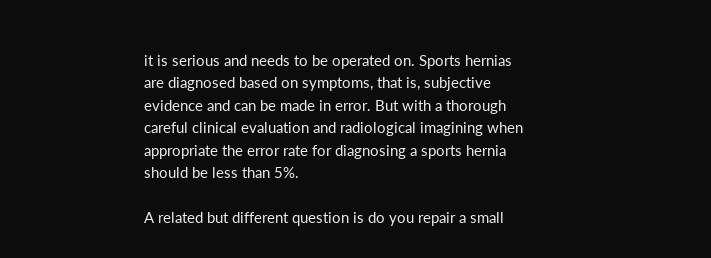it is serious and needs to be operated on. Sports hernias are diagnosed based on symptoms, that is, subjective evidence and can be made in error. But with a thorough careful clinical evaluation and radiological imagining when appropriate the error rate for diagnosing a sports hernia should be less than 5%.

A related but different question is do you repair a small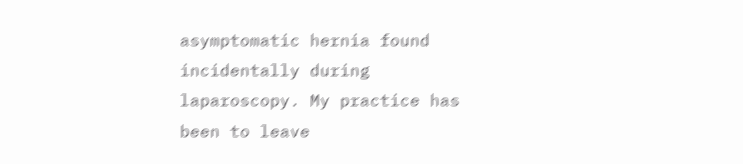asymptomatic hernia found incidentally during laparoscopy. My practice has been to leave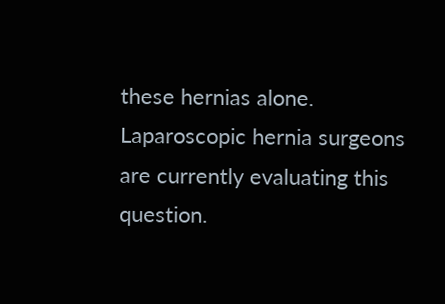these hernias alone. Laparoscopic hernia surgeons are currently evaluating this question.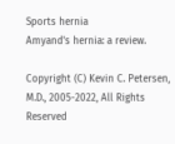Sports hernia
Amyand's hernia: a review.

Copyright (C) Kevin C. Petersen, M.D., 2005-2022, All Rights Reserved